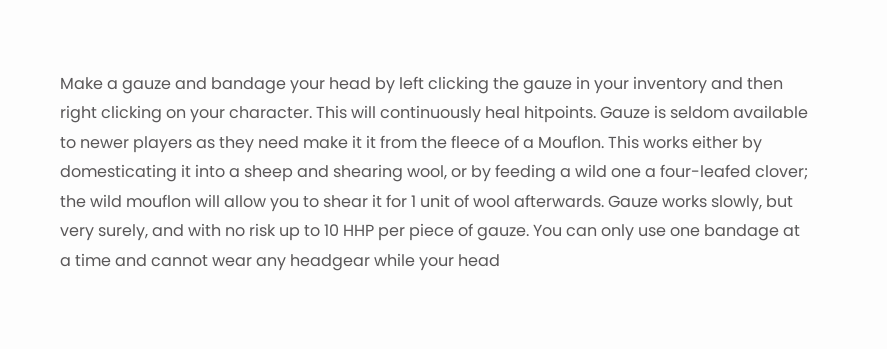Make a gauze and bandage your head by left clicking the gauze in your inventory and then right clicking on your character. This will continuously heal hitpoints. Gauze is seldom available to newer players as they need make it it from the fleece of a Mouflon. This works either by domesticating it into a sheep and shearing wool, or by feeding a wild one a four-leafed clover; the wild mouflon will allow you to shear it for 1 unit of wool afterwards. Gauze works slowly, but very surely, and with no risk up to 10 HHP per piece of gauze. You can only use one bandage at a time and cannot wear any headgear while your head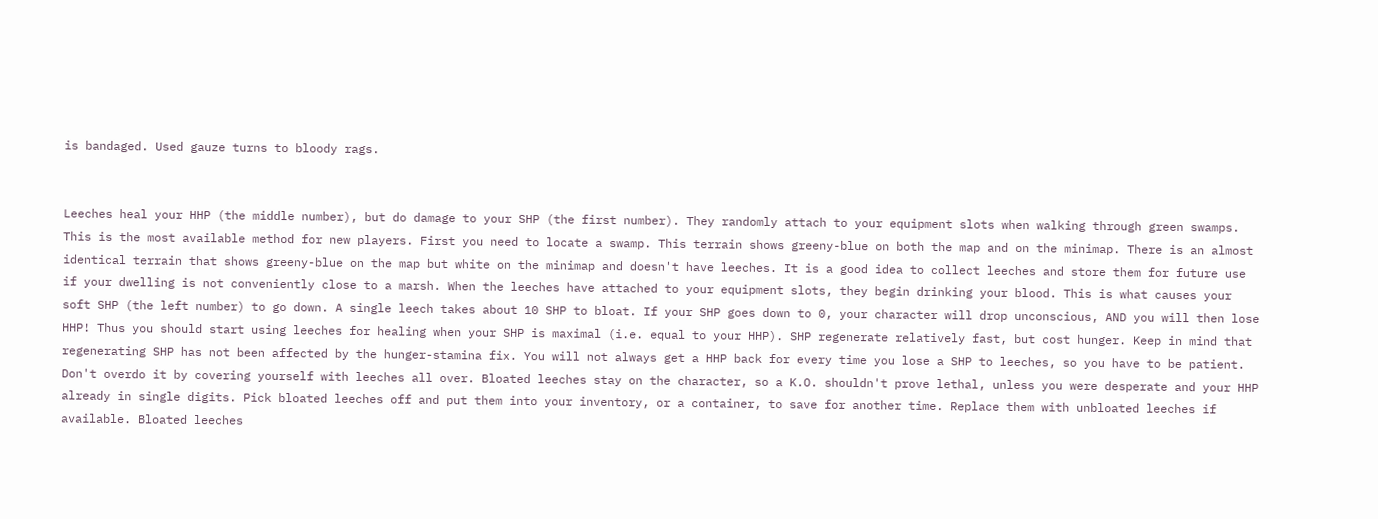is bandaged. Used gauze turns to bloody rags.


Leeches heal your HHP (the middle number), but do damage to your SHP (the first number). They randomly attach to your equipment slots when walking through green swamps. This is the most available method for new players. First you need to locate a swamp. This terrain shows greeny-blue on both the map and on the minimap. There is an almost identical terrain that shows greeny-blue on the map but white on the minimap and doesn't have leeches. It is a good idea to collect leeches and store them for future use if your dwelling is not conveniently close to a marsh. When the leeches have attached to your equipment slots, they begin drinking your blood. This is what causes your soft SHP (the left number) to go down. A single leech takes about 10 SHP to bloat. If your SHP goes down to 0, your character will drop unconscious, AND you will then lose HHP! Thus you should start using leeches for healing when your SHP is maximal (i.e. equal to your HHP). SHP regenerate relatively fast, but cost hunger. Keep in mind that regenerating SHP has not been affected by the hunger-stamina fix. You will not always get a HHP back for every time you lose a SHP to leeches, so you have to be patient. Don't overdo it by covering yourself with leeches all over. Bloated leeches stay on the character, so a K.O. shouldn't prove lethal, unless you were desperate and your HHP already in single digits. Pick bloated leeches off and put them into your inventory, or a container, to save for another time. Replace them with unbloated leeches if available. Bloated leeches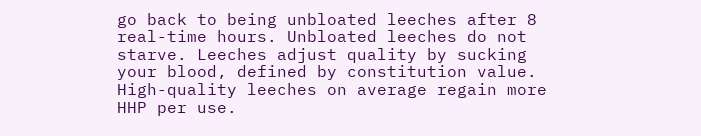go back to being unbloated leeches after 8 real-time hours. Unbloated leeches do not starve. Leeches adjust quality by sucking your blood, defined by constitution value. High-quality leeches on average regain more HHP per use.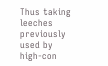Thus taking leeches previously used by high-con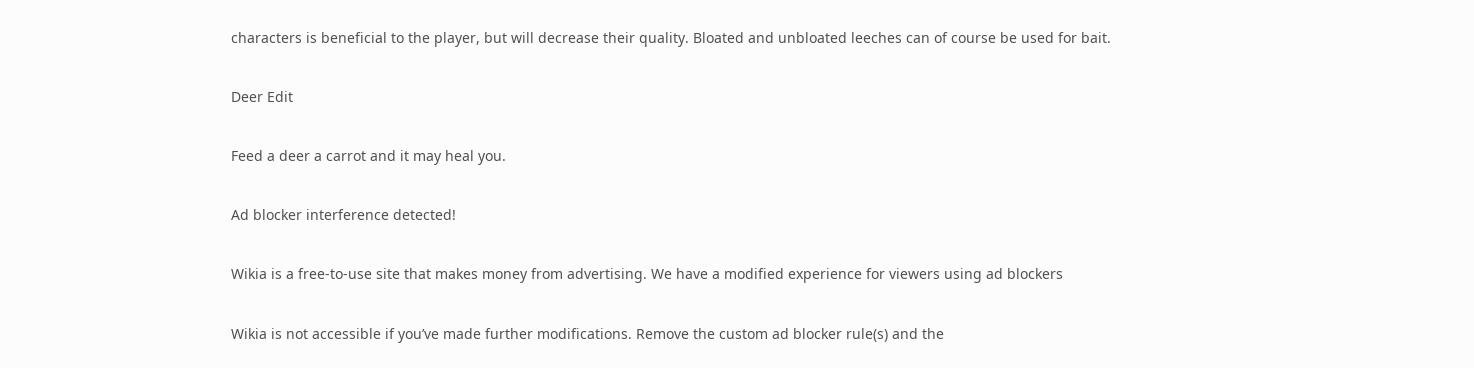characters is beneficial to the player, but will decrease their quality. Bloated and unbloated leeches can of course be used for bait.

Deer Edit

Feed a deer a carrot and it may heal you.

Ad blocker interference detected!

Wikia is a free-to-use site that makes money from advertising. We have a modified experience for viewers using ad blockers

Wikia is not accessible if you’ve made further modifications. Remove the custom ad blocker rule(s) and the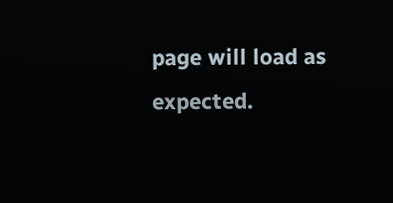page will load as expected.